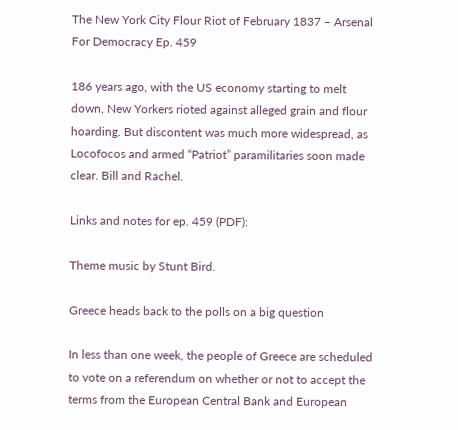The New York City Flour Riot of February 1837 – Arsenal For Democracy Ep. 459

186 years ago, with the US economy starting to melt down, New Yorkers rioted against alleged grain and flour hoarding. But discontent was much more widespread, as Locofocos and armed “Patriot” paramilitaries soon made clear. Bill and Rachel.

Links and notes for ep. 459 (PDF):

Theme music by Stunt Bird.

Greece heads back to the polls on a big question

In less than one week, the people of Greece are scheduled to vote on a referendum on whether or not to accept the terms from the European Central Bank and European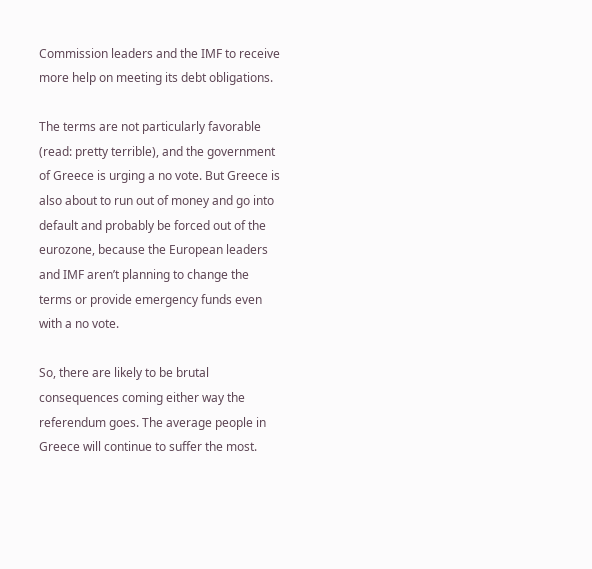Commission leaders and the IMF to receive more help on meeting its debt obligations.

The terms are not particularly favorable (read: pretty terrible), and the government of Greece is urging a no vote. But Greece is also about to run out of money and go into default and probably be forced out of the eurozone, because the European leaders and IMF aren’t planning to change the terms or provide emergency funds even with a no vote.

So, there are likely to be brutal consequences coming either way the referendum goes. The average people in Greece will continue to suffer the most.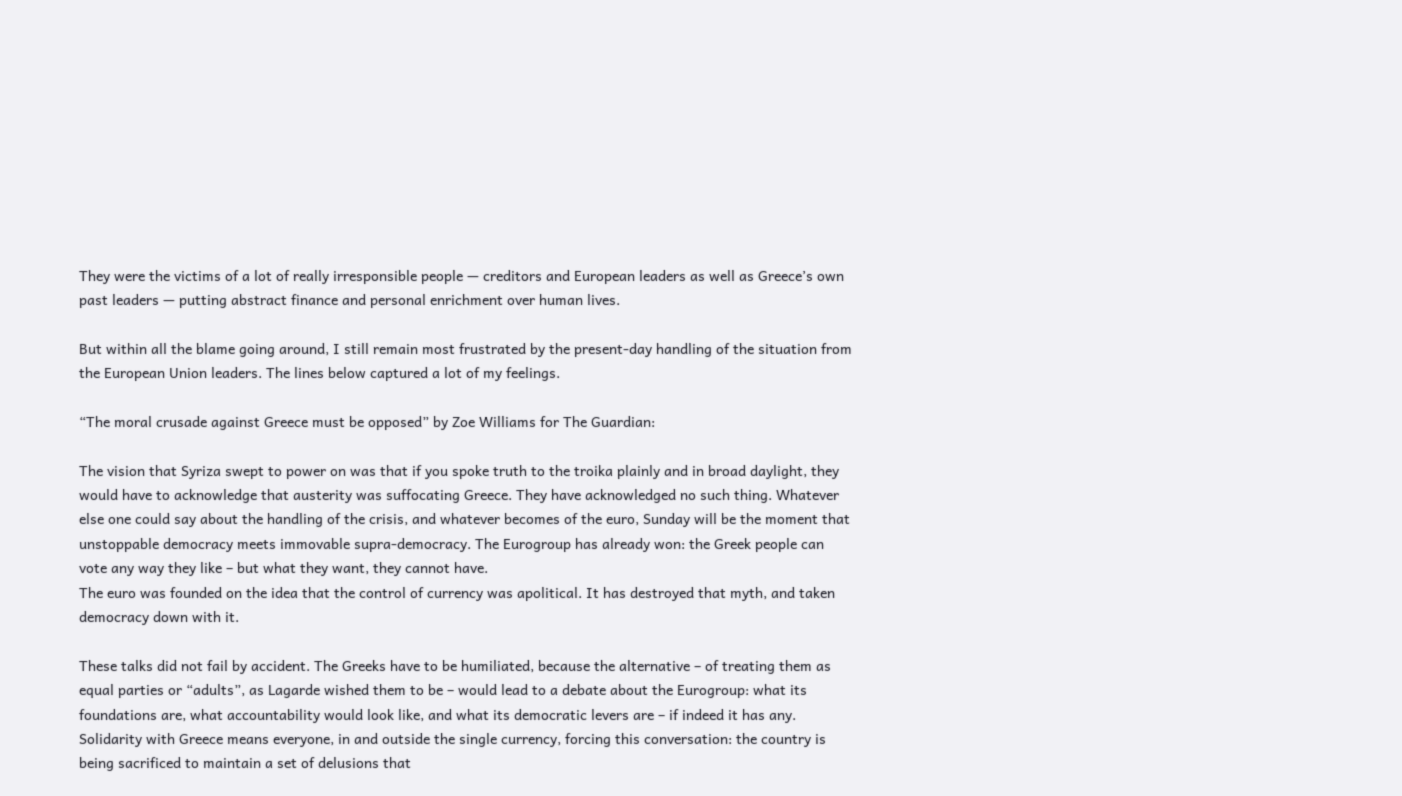They were the victims of a lot of really irresponsible people — creditors and European leaders as well as Greece’s own past leaders — putting abstract finance and personal enrichment over human lives.

But within all the blame going around, I still remain most frustrated by the present-day handling of the situation from the European Union leaders. The lines below captured a lot of my feelings.

“The moral crusade against Greece must be opposed” by Zoe Williams for The Guardian:

The vision that Syriza swept to power on was that if you spoke truth to the troika plainly and in broad daylight, they would have to acknowledge that austerity was suffocating Greece. They have acknowledged no such thing. Whatever else one could say about the handling of the crisis, and whatever becomes of the euro, Sunday will be the moment that unstoppable democracy meets immovable supra-democracy. The Eurogroup has already won: the Greek people can vote any way they like – but what they want, they cannot have.
The euro was founded on the idea that the control of currency was apolitical. It has destroyed that myth, and taken democracy down with it.

These talks did not fail by accident. The Greeks have to be humiliated, because the alternative – of treating them as equal parties or “adults”, as Lagarde wished them to be – would lead to a debate about the Eurogroup: what its foundations are, what accountability would look like, and what its democratic levers are – if indeed it has any. Solidarity with Greece means everyone, in and outside the single currency, forcing this conversation: the country is being sacrificed to maintain a set of delusions that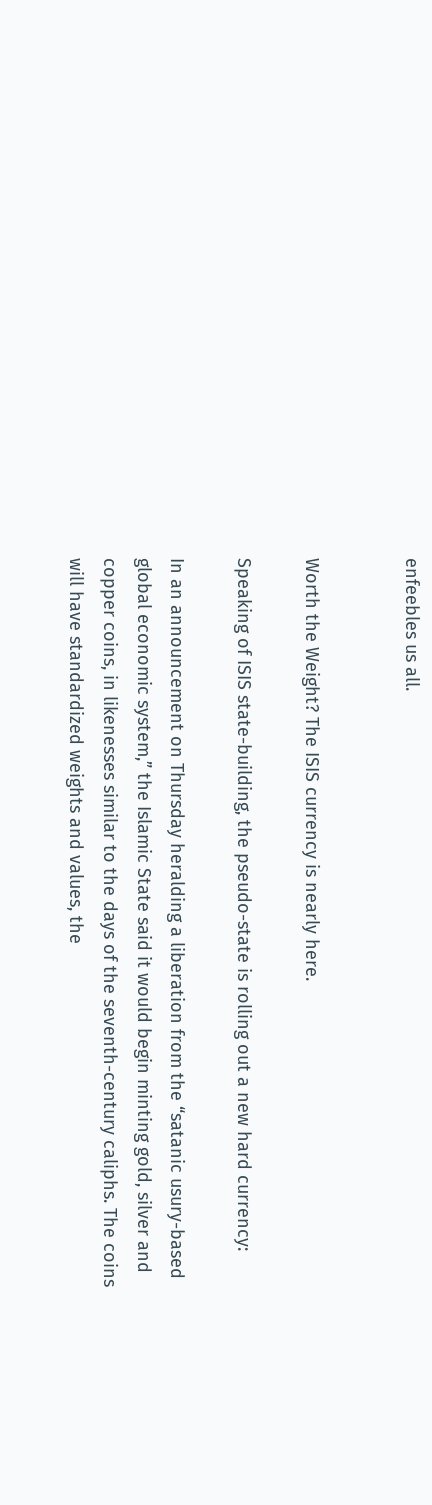enfeebles us all.


Worth the Weight? The ISIS currency is nearly here.

Speaking of ISIS state-building, the pseudo-state is rolling out a new hard currency:

In an announcement on Thursday heralding a liberation from the “satanic usury-based global economic system,” the Islamic State said it would begin minting gold, silver and copper coins, in likenesses similar to the days of the seventh-century caliphs. The coins will have standardized weights and values, the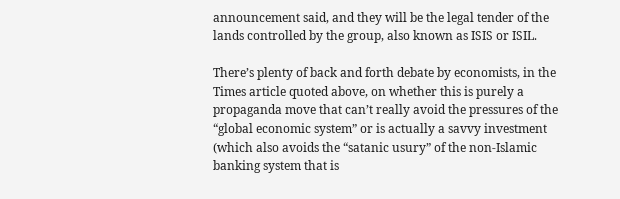announcement said, and they will be the legal tender of the lands controlled by the group, also known as ISIS or ISIL.

There’s plenty of back and forth debate by economists, in the Times article quoted above, on whether this is purely a propaganda move that can’t really avoid the pressures of the “global economic system” or is actually a savvy investment (which also avoids the “satanic usury” of the non-Islamic banking system that is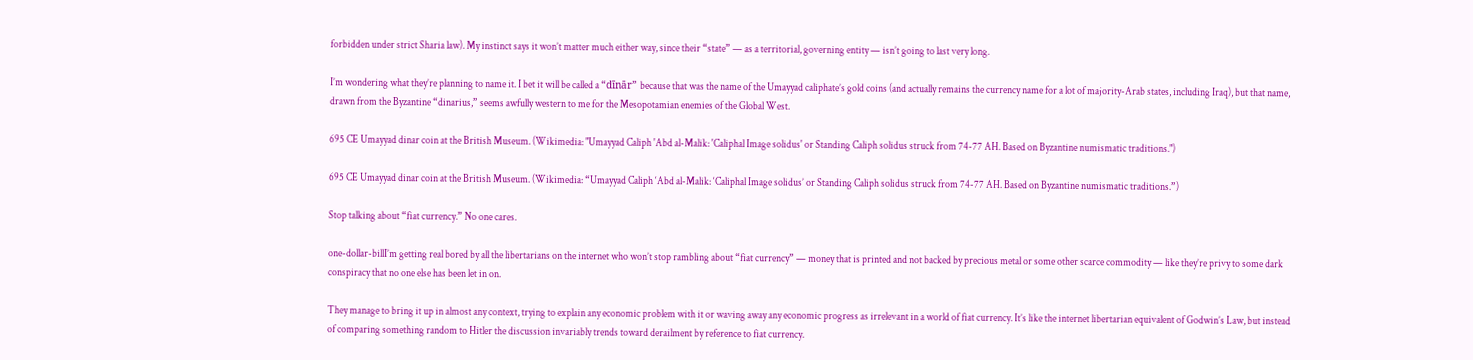forbidden under strict Sharia law). My instinct says it won’t matter much either way, since their “state” — as a territorial, governing entity — isn’t going to last very long.

I’m wondering what they’re planning to name it. I bet it will be called a “dīnār” because that was the name of the Umayyad caliphate’s gold coins (and actually remains the currency name for a lot of majority-Arab states, including Iraq), but that name, drawn from the Byzantine “dinarius,” seems awfully western to me for the Mesopotamian enemies of the Global West.

695 CE Umayyad dinar coin at the British Museum. (Wikimedia: "Umayyad Caliph 'Abd al-Malik: 'Caliphal Image solidus' or Standing Caliph solidus struck from 74-77 AH. Based on Byzantine numismatic traditions.")

695 CE Umayyad dinar coin at the British Museum. (Wikimedia: “Umayyad Caliph ‘Abd al-Malik: ‘Caliphal Image solidus’ or Standing Caliph solidus struck from 74-77 AH. Based on Byzantine numismatic traditions.”)

Stop talking about “fiat currency.” No one cares.

one-dollar-billI’m getting real bored by all the libertarians on the internet who won’t stop rambling about “fiat currency” — money that is printed and not backed by precious metal or some other scarce commodity — like they’re privy to some dark conspiracy that no one else has been let in on.

They manage to bring it up in almost any context, trying to explain any economic problem with it or waving away any economic progress as irrelevant in a world of fiat currency. It’s like the internet libertarian equivalent of Godwin’s Law, but instead of comparing something random to Hitler the discussion invariably trends toward derailment by reference to fiat currency.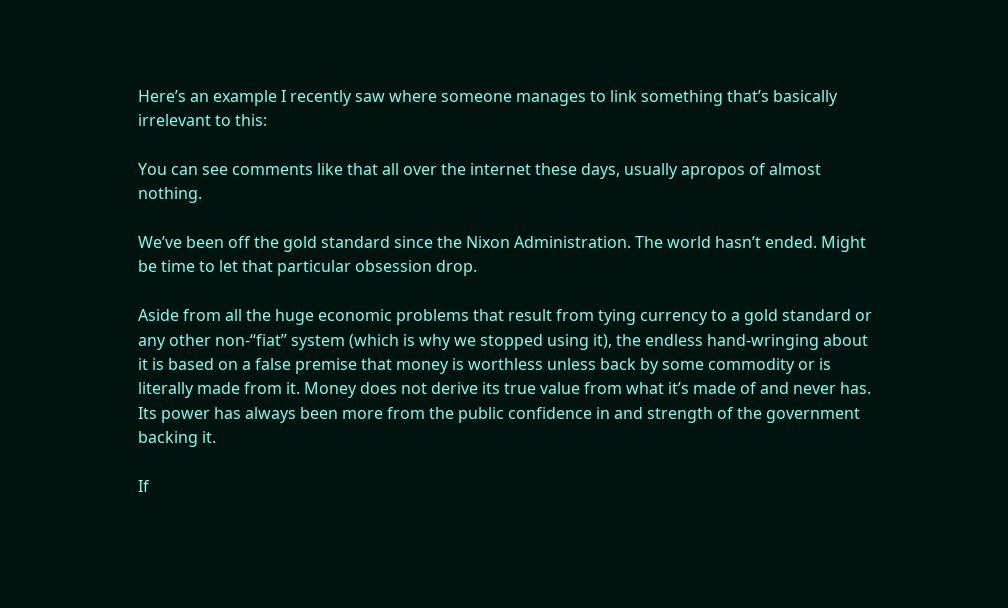Here’s an example I recently saw where someone manages to link something that’s basically irrelevant to this:

You can see comments like that all over the internet these days, usually apropos of almost nothing.

We’ve been off the gold standard since the Nixon Administration. The world hasn’t ended. Might be time to let that particular obsession drop.

Aside from all the huge economic problems that result from tying currency to a gold standard or any other non-“fiat” system (which is why we stopped using it), the endless hand-wringing about it is based on a false premise that money is worthless unless back by some commodity or is literally made from it. Money does not derive its true value from what it’s made of and never has. Its power has always been more from the public confidence in and strength of the government backing it.

If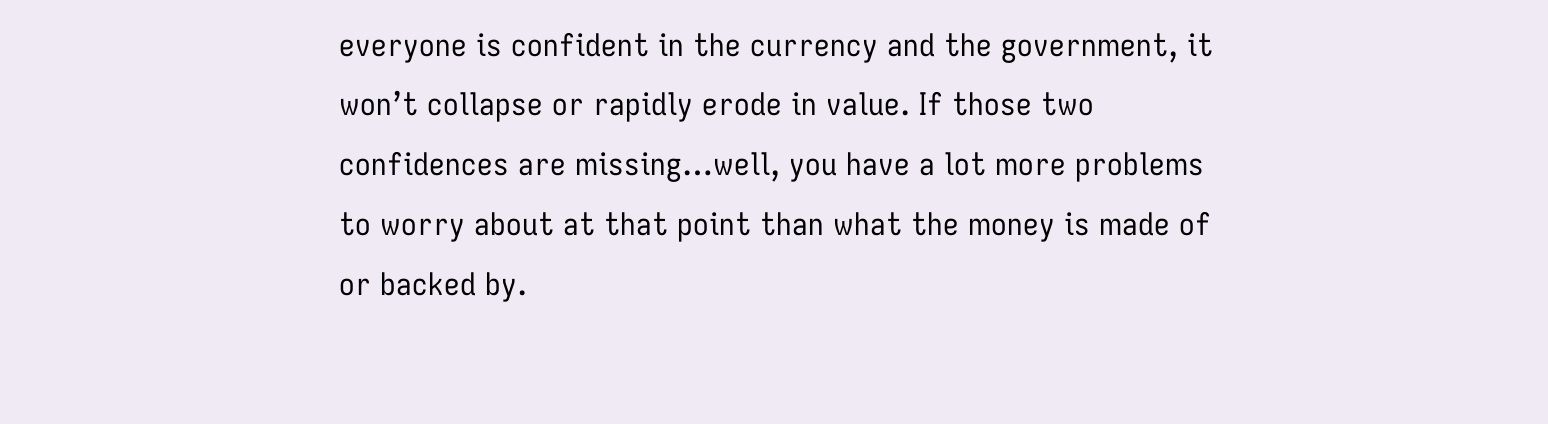everyone is confident in the currency and the government, it won’t collapse or rapidly erode in value. If those two confidences are missing…well, you have a lot more problems to worry about at that point than what the money is made of or backed by.